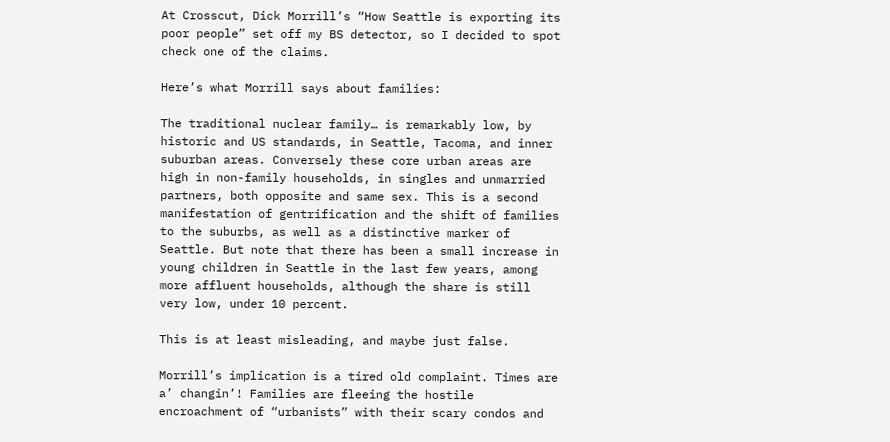At Crosscut, Dick Morrill’s “How Seattle is exporting its poor people” set off my BS detector, so I decided to spot check one of the claims.

Here’s what Morrill says about families:

The traditional nuclear family… is remarkably low, by historic and US standards, in Seattle, Tacoma, and inner suburban areas. Conversely these core urban areas are high in non-family households, in singles and unmarried partners, both opposite and same sex. This is a second manifestation of gentrification and the shift of families to the suburbs, as well as a distinctive marker of Seattle. But note that there has been a small increase in young children in Seattle in the last few years, among more affluent households, although the share is still very low, under 10 percent.

This is at least misleading, and maybe just false.

Morrill’s implication is a tired old complaint. Times are a’ changin’! Families are fleeing the hostile encroachment of “urbanists” with their scary condos and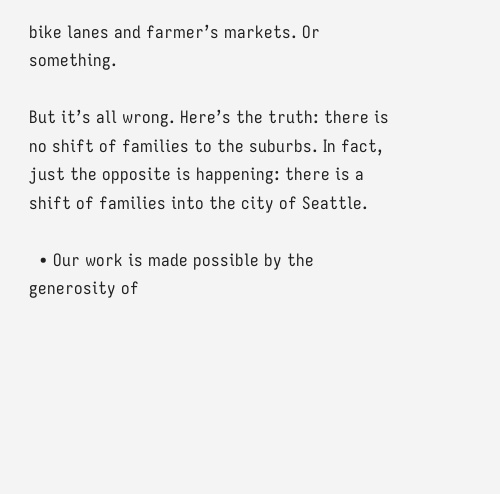bike lanes and farmer’s markets. Or something.

But it’s all wrong. Here’s the truth: there is no shift of families to the suburbs. In fact, just the opposite is happening: there is a shift of families into the city of Seattle.

  • Our work is made possible by the generosity of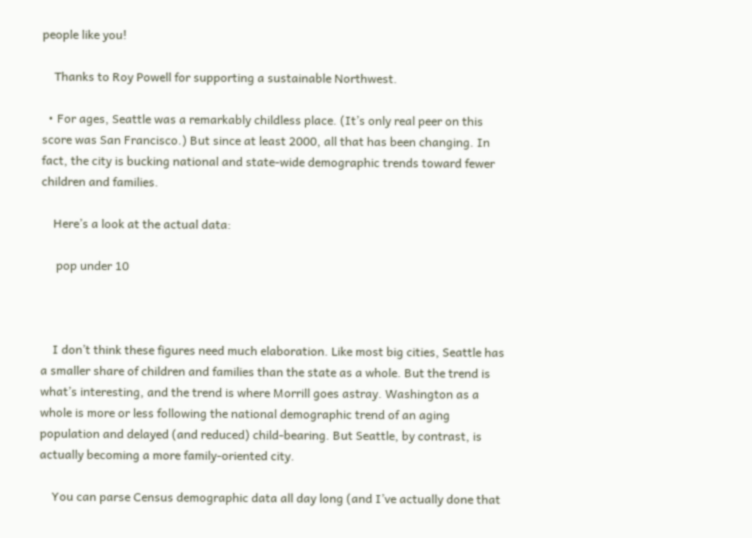people like you!

    Thanks to Roy Powell for supporting a sustainable Northwest.

  • For ages, Seattle was a remarkably childless place. (It’s only real peer on this score was San Francisco.) But since at least 2000, all that has been changing. In fact, the city is bucking national and state-wide demographic trends toward fewer children and families.

    Here’s a look at the actual data:

     pop under 10



    I don’t think these figures need much elaboration. Like most big cities, Seattle has a smaller share of children and families than the state as a whole. But the trend is what’s interesting, and the trend is where Morrill goes astray. Washington as a whole is more or less following the national demographic trend of an aging population and delayed (and reduced) child-bearing. But Seattle, by contrast, is actually becoming a more family-oriented city.

    You can parse Census demographic data all day long (and I’ve actually done that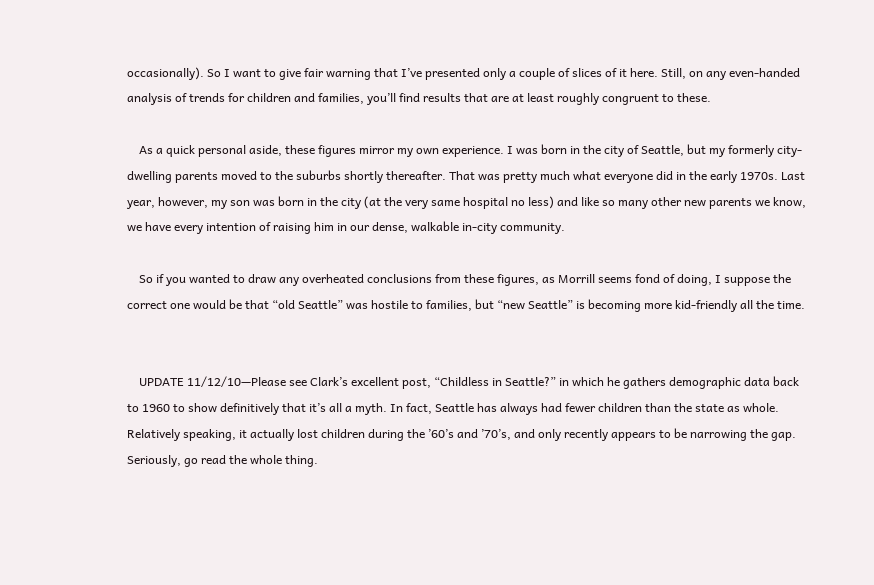occasionally). So I want to give fair warning that I’ve presented only a couple of slices of it here. Still, on any even-handed analysis of trends for children and families, you’ll find results that are at least roughly congruent to these.

    As a quick personal aside, these figures mirror my own experience. I was born in the city of Seattle, but my formerly city-dwelling parents moved to the suburbs shortly thereafter. That was pretty much what everyone did in the early 1970s. Last year, however, my son was born in the city (at the very same hospital no less) and like so many other new parents we know, we have every intention of raising him in our dense, walkable in-city community.

    So if you wanted to draw any overheated conclusions from these figures, as Morrill seems fond of doing, I suppose the correct one would be that “old Seattle” was hostile to families, but “new Seattle” is becoming more kid-friendly all the time.


    UPDATE 11/12/10—Please see Clark’s excellent post, “Childless in Seattle?” in which he gathers demographic data back to 1960 to show definitively that it’s all a myth. In fact, Seattle has always had fewer children than the state as whole. Relatively speaking, it actually lost children during the ’60’s and ’70’s, and only recently appears to be narrowing the gap. Seriously, go read the whole thing.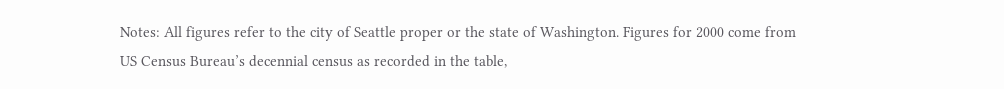Notes: All figures refer to the city of Seattle proper or the state of Washington. Figures for 2000 come from US Census Bureau’s decennial census as recorded in the table,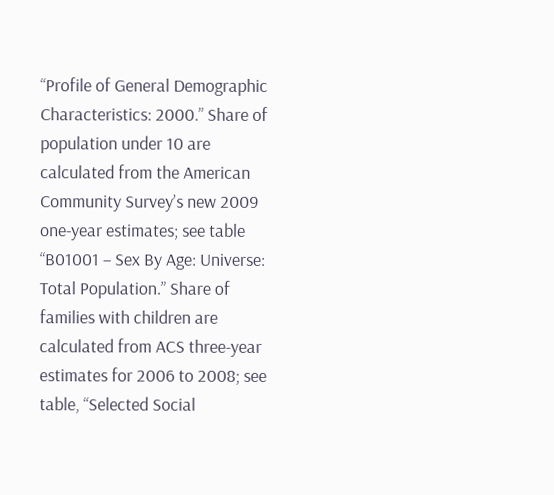“Profile of General Demographic Characteristics: 2000.” Share of population under 10 are calculated from the American Community Survey’s new 2009 one-year estimates; see table “B01001 – Sex By Age: Universe: Total Population.” Share of families with children are calculated from ACS three-year estimates for 2006 to 2008; see table, “Selected Social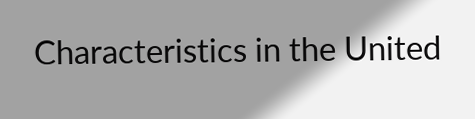Characteristics in the United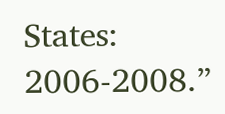States: 2006-2008.”